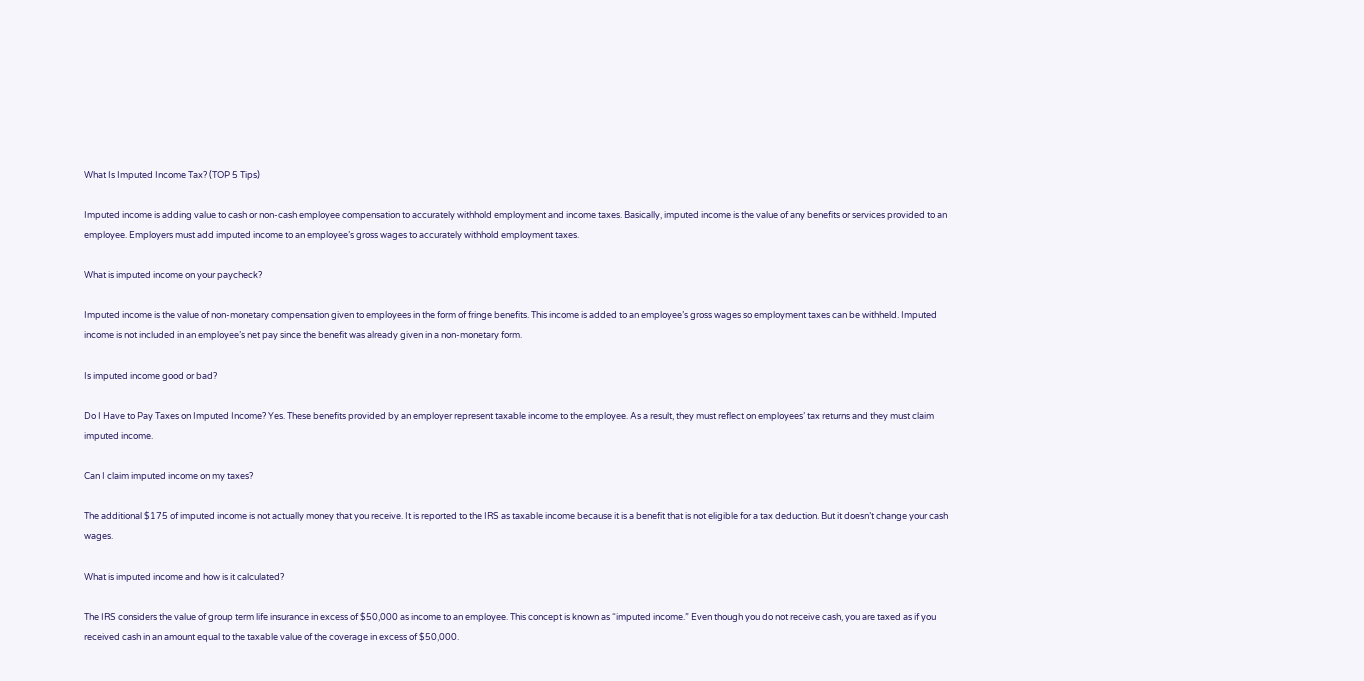What Is Imputed Income Tax? (TOP 5 Tips)

Imputed income is adding value to cash or non-cash employee compensation to accurately withhold employment and income taxes. Basically, imputed income is the value of any benefits or services provided to an employee. Employers must add imputed income to an employee’s gross wages to accurately withhold employment taxes.

What is imputed income on your paycheck?

Imputed income is the value of non-monetary compensation given to employees in the form of fringe benefits. This income is added to an employee’s gross wages so employment taxes can be withheld. Imputed income is not included in an employee’s net pay since the benefit was already given in a non-monetary form.

Is imputed income good or bad?

Do I Have to Pay Taxes on Imputed Income? Yes. These benefits provided by an employer represent taxable income to the employee. As a result, they must reflect on employees’ tax returns and they must claim imputed income.

Can I claim imputed income on my taxes?

The additional $175 of imputed income is not actually money that you receive. It is reported to the IRS as taxable income because it is a benefit that is not eligible for a tax deduction. But it doesn’t change your cash wages.

What is imputed income and how is it calculated?

The IRS considers the value of group term life insurance in excess of $50,000 as income to an employee. This concept is known as “imputed income.” Even though you do not receive cash, you are taxed as if you received cash in an amount equal to the taxable value of the coverage in excess of $50,000.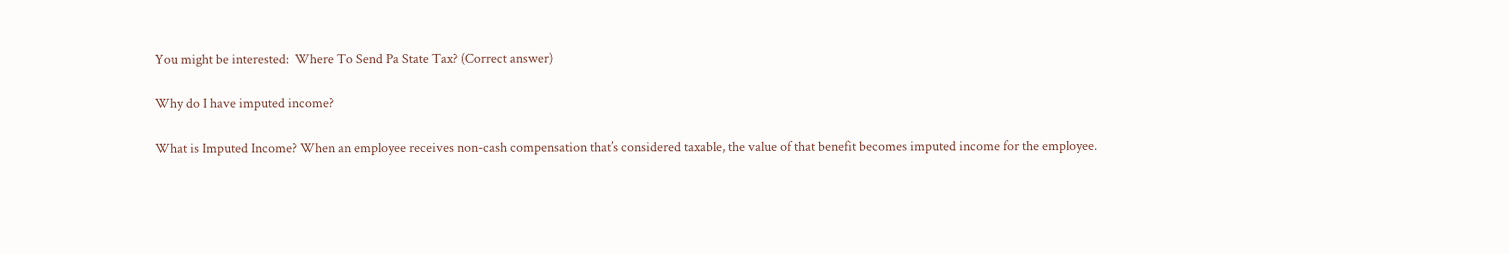You might be interested:  Where To Send Pa State Tax? (Correct answer)

Why do I have imputed income?

What is Imputed Income? When an employee receives non-cash compensation that’s considered taxable, the value of that benefit becomes imputed income for the employee.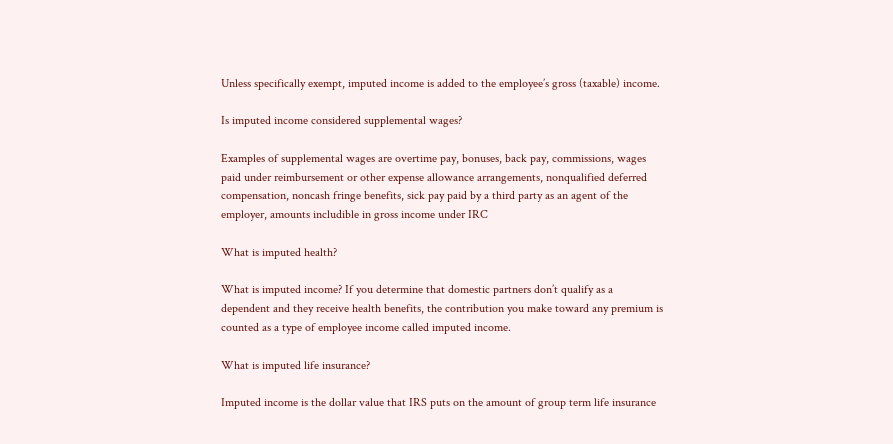Unless specifically exempt, imputed income is added to the employee’s gross (taxable) income.

Is imputed income considered supplemental wages?

Examples of supplemental wages are overtime pay, bonuses, back pay, commissions, wages paid under reimbursement or other expense allowance arrangements, nonqualified deferred compensation, noncash fringe benefits, sick pay paid by a third party as an agent of the employer, amounts includible in gross income under IRC

What is imputed health?

What is imputed income? If you determine that domestic partners don’t qualify as a dependent and they receive health benefits, the contribution you make toward any premium is counted as a type of employee income called imputed income.

What is imputed life insurance?

Imputed income is the dollar value that IRS puts on the amount of group term life insurance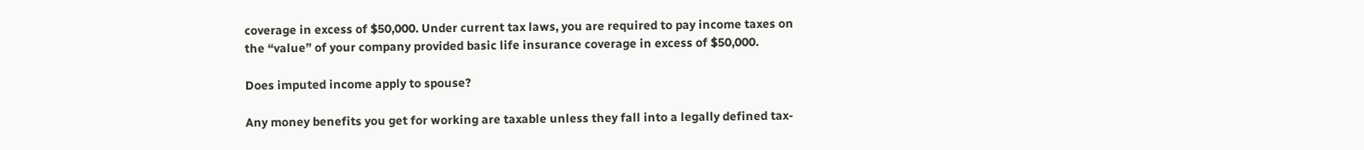coverage in excess of $50,000. Under current tax laws, you are required to pay income taxes on the “value” of your company provided basic life insurance coverage in excess of $50,000.

Does imputed income apply to spouse?

Any money benefits you get for working are taxable unless they fall into a legally defined tax-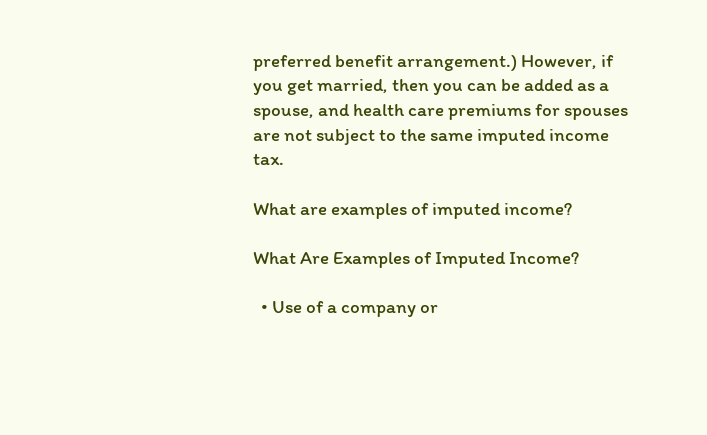preferred benefit arrangement.) However, if you get married, then you can be added as a spouse, and health care premiums for spouses are not subject to the same imputed income tax.

What are examples of imputed income?

What Are Examples of Imputed Income?

  • Use of a company or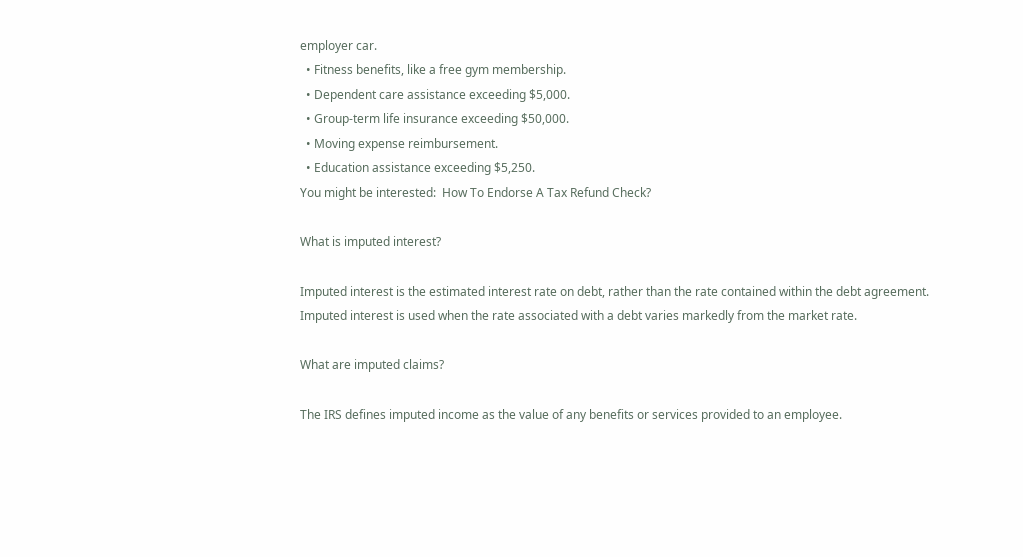employer car.
  • Fitness benefits, like a free gym membership.
  • Dependent care assistance exceeding $5,000.
  • Group-term life insurance exceeding $50,000.
  • Moving expense reimbursement.
  • Education assistance exceeding $5,250.
You might be interested:  How To Endorse A Tax Refund Check?

What is imputed interest?

Imputed interest is the estimated interest rate on debt, rather than the rate contained within the debt agreement. Imputed interest is used when the rate associated with a debt varies markedly from the market rate.

What are imputed claims?

The IRS defines imputed income as the value of any benefits or services provided to an employee.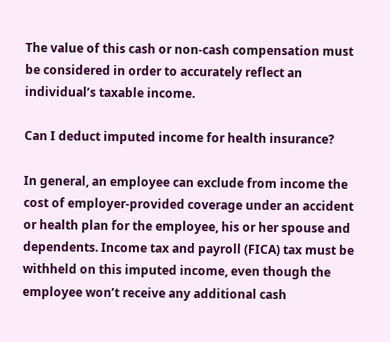The value of this cash or non-cash compensation must be considered in order to accurately reflect an individual’s taxable income.

Can I deduct imputed income for health insurance?

In general, an employee can exclude from income the cost of employer-provided coverage under an accident or health plan for the employee, his or her spouse and dependents. Income tax and payroll (FICA) tax must be withheld on this imputed income, even though the employee won’t receive any additional cash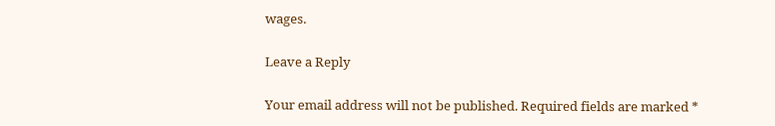wages.

Leave a Reply

Your email address will not be published. Required fields are marked *